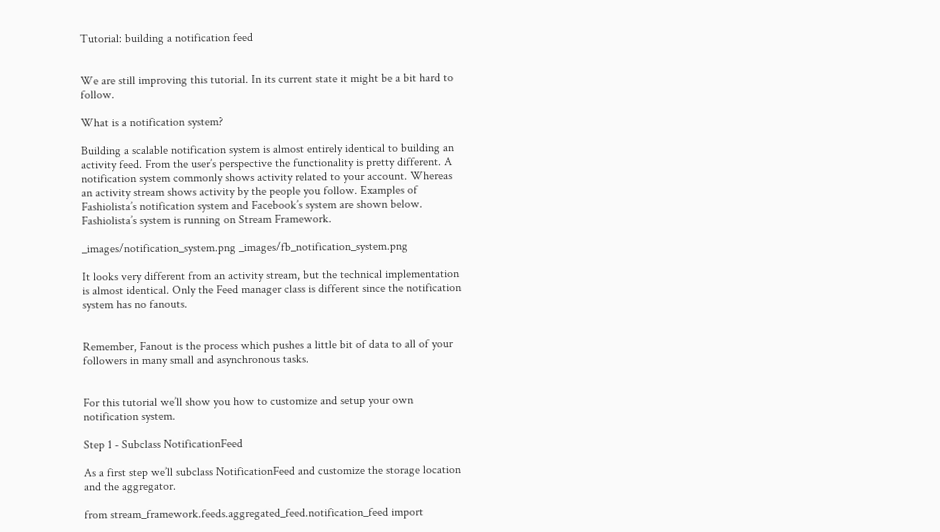Tutorial: building a notification feed


We are still improving this tutorial. In its current state it might be a bit hard to follow.

What is a notification system?

Building a scalable notification system is almost entirely identical to building an activity feed. From the user’s perspective the functionality is pretty different. A notification system commonly shows activity related to your account. Whereas an activity stream shows activity by the people you follow. Examples of Fashiolista’s notification system and Facebook’s system are shown below. Fashiolista’s system is running on Stream Framework.

_images/notification_system.png _images/fb_notification_system.png

It looks very different from an activity stream, but the technical implementation is almost identical. Only the Feed manager class is different since the notification system has no fanouts.


Remember, Fanout is the process which pushes a little bit of data to all of your followers in many small and asynchronous tasks.


For this tutorial we’ll show you how to customize and setup your own notification system.

Step 1 - Subclass NotificationFeed

As a first step we’ll subclass NotificationFeed and customize the storage location and the aggregator.

from stream_framework.feeds.aggregated_feed.notification_feed import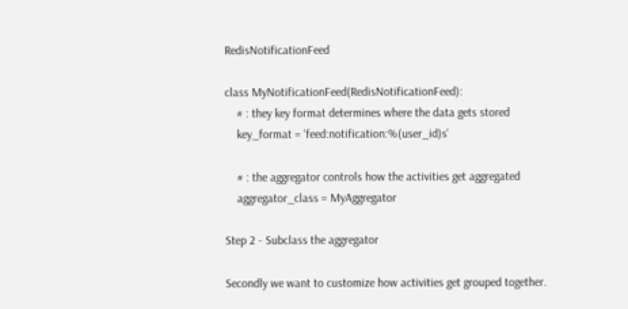RedisNotificationFeed

class MyNotificationFeed(RedisNotificationFeed):
    # : they key format determines where the data gets stored
    key_format = 'feed:notification:%(user_id)s'

    # : the aggregator controls how the activities get aggregated
    aggregator_class = MyAggregator

Step 2 - Subclass the aggregator

Secondly we want to customize how activities get grouped together.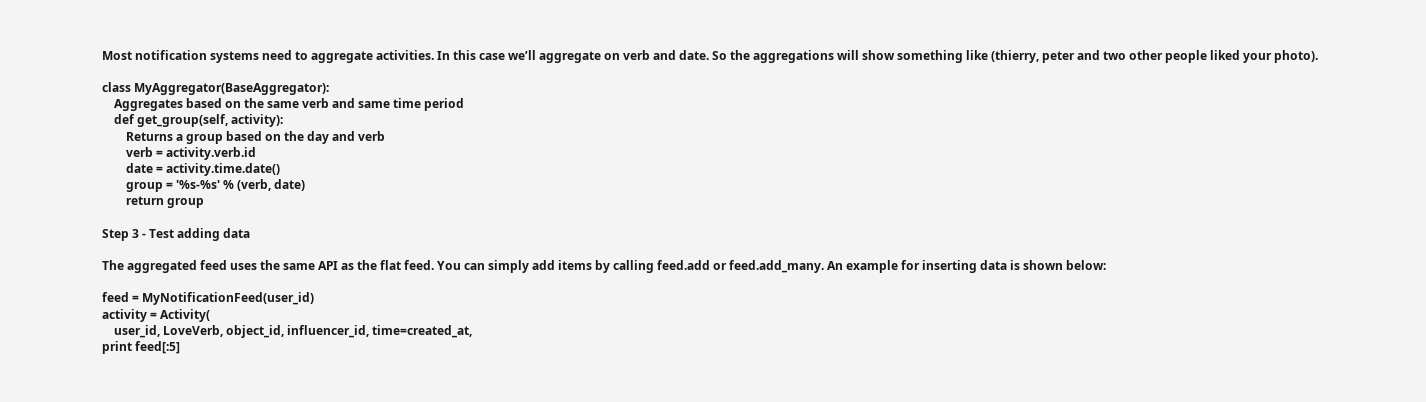Most notification systems need to aggregate activities. In this case we’ll aggregate on verb and date. So the aggregations will show something like (thierry, peter and two other people liked your photo).

class MyAggregator(BaseAggregator):
    Aggregates based on the same verb and same time period
    def get_group(self, activity):
        Returns a group based on the day and verb
        verb = activity.verb.id
        date = activity.time.date()
        group = '%s-%s' % (verb, date)
        return group

Step 3 - Test adding data

The aggregated feed uses the same API as the flat feed. You can simply add items by calling feed.add or feed.add_many. An example for inserting data is shown below:

feed = MyNotificationFeed(user_id)
activity = Activity(
    user_id, LoveVerb, object_id, influencer_id, time=created_at,
print feed[:5]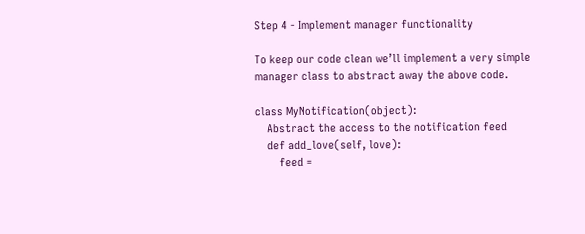Step 4 - Implement manager functionality

To keep our code clean we’ll implement a very simple manager class to abstract away the above code.

class MyNotification(object):
    Abstract the access to the notification feed
    def add_love(self, love):
        feed =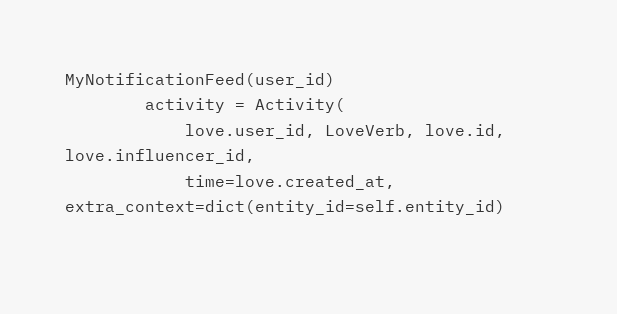MyNotificationFeed(user_id)
        activity = Activity(
            love.user_id, LoveVerb, love.id, love.influencer_id,
            time=love.created_at, extra_context=dict(entity_id=self.entity_id)